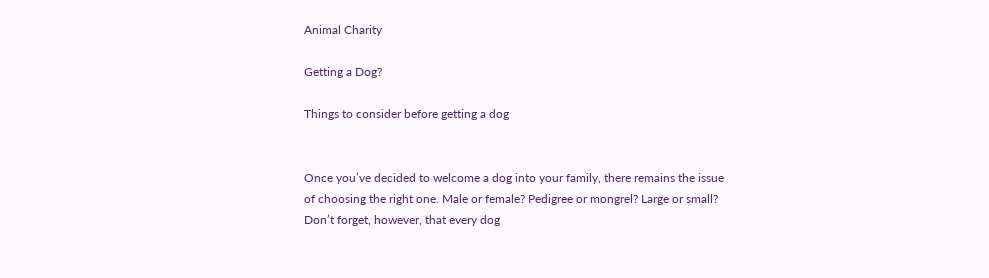Animal Charity

Getting a Dog?

Things to consider before getting a dog


Once you’ve decided to welcome a dog into your family, there remains the issue of choosing the right one. Male or female? Pedigree or mongrel? Large or small? Don’t forget, however, that every dog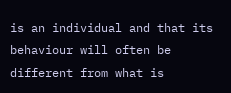is an individual and that its behaviour will often be different from what is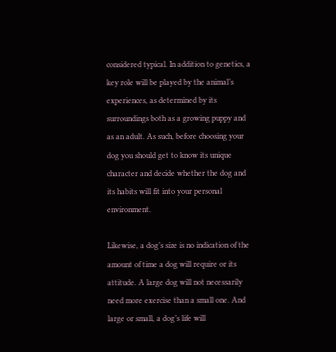considered typical. In addition to genetics, a key role will be played by the animal’s experiences, as determined by its surroundings both as a growing puppy and as an adult. As such, before choosing your dog you should get to know its unique character and decide whether the dog and its habits will fit into your personal environment.

Likewise, a dog’s size is no indication of the amount of time a dog will require or its attitude. A large dog will not necessarily need more exercise than a small one. And large or small, a dog’s life will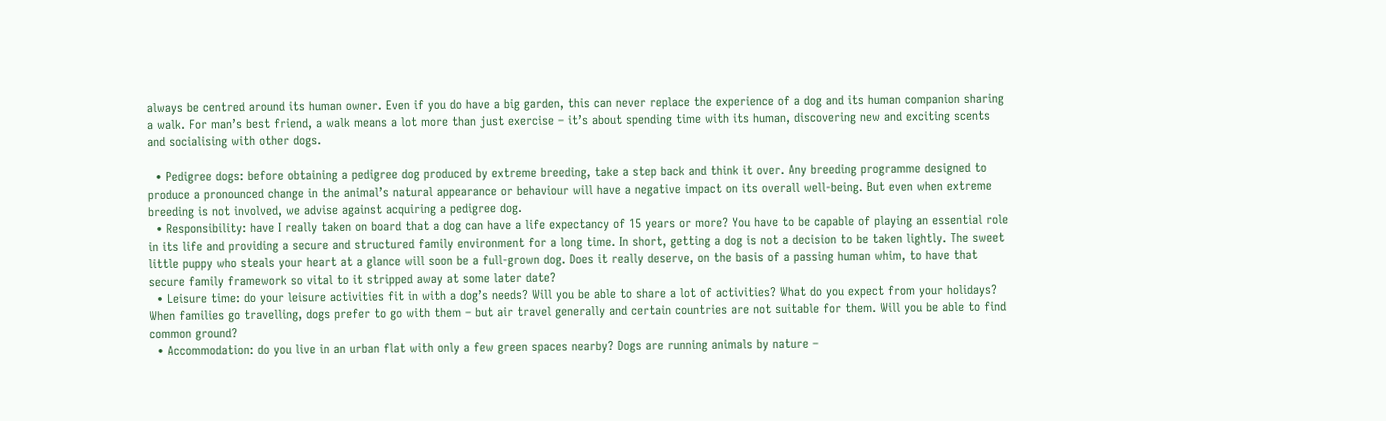always be centred around its human owner. Even if you do have a big garden, this can never replace the experience of a dog and its human companion sharing a walk. For man’s best friend, a walk means a lot more than just exercise – it’s about spending time with its human, discovering new and exciting scents and socialising with other dogs.

  • Pedigree dogs: before obtaining a pedigree dog produced by extreme breeding, take a step back and think it over. Any breeding programme designed to produce a pronounced change in the animal’s natural appearance or behaviour will have a negative impact on its overall well-being. But even when extreme breeding is not involved, we advise against acquiring a pedigree dog.
  • Responsibility: have I really taken on board that a dog can have a life expectancy of 15 years or more? You have to be capable of playing an essential role in its life and providing a secure and structured family environment for a long time. In short, getting a dog is not a decision to be taken lightly. The sweet little puppy who steals your heart at a glance will soon be a full-grown dog. Does it really deserve, on the basis of a passing human whim, to have that secure family framework so vital to it stripped away at some later date?
  • Leisure time: do your leisure activities fit in with a dog’s needs? Will you be able to share a lot of activities? What do you expect from your holidays? When families go travelling, dogs prefer to go with them – but air travel generally and certain countries are not suitable for them. Will you be able to find common ground?
  • Accommodation: do you live in an urban flat with only a few green spaces nearby? Dogs are running animals by nature –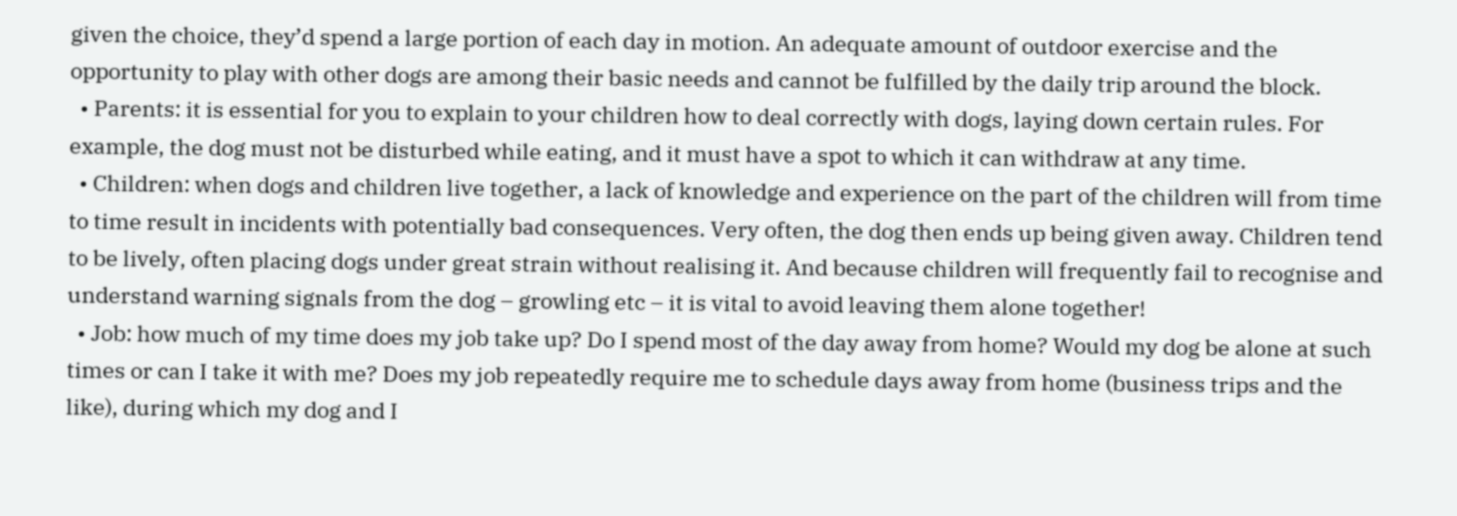given the choice, they’d spend a large portion of each day in motion. An adequate amount of outdoor exercise and the opportunity to play with other dogs are among their basic needs and cannot be fulfilled by the daily trip around the block.
  • Parents: it is essential for you to explain to your children how to deal correctly with dogs, laying down certain rules. For example, the dog must not be disturbed while eating, and it must have a spot to which it can withdraw at any time.
  • Children: when dogs and children live together, a lack of knowledge and experience on the part of the children will from time to time result in incidents with potentially bad consequences. Very often, the dog then ends up being given away. Children tend to be lively, often placing dogs under great strain without realising it. And because children will frequently fail to recognise and understand warning signals from the dog – growling etc – it is vital to avoid leaving them alone together!
  • Job: how much of my time does my job take up? Do I spend most of the day away from home? Would my dog be alone at such times or can I take it with me? Does my job repeatedly require me to schedule days away from home (business trips and the like), during which my dog and I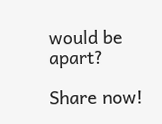would be apart?

Share now!